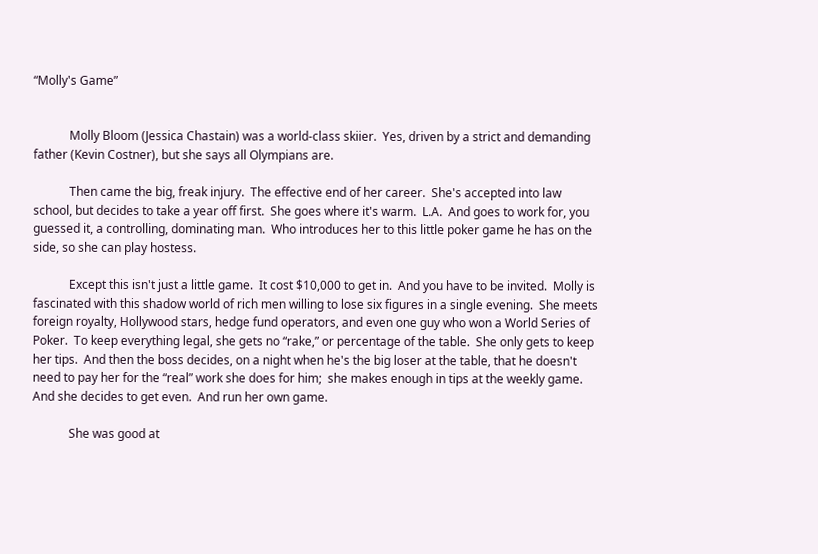“Molly's Game”


            Molly Bloom (Jessica Chastain) was a world-class skiier.  Yes, driven by a strict and demanding father (Kevin Costner), but she says all Olympians are.

            Then came the big, freak injury.  The effective end of her career.  She's accepted into law school, but decides to take a year off first.  She goes where it's warm.  L.A.  And goes to work for, you guessed it, a controlling, dominating man.  Who introduces her to this little poker game he has on the side, so she can play hostess.

            Except this isn't just a little game.  It cost $10,000 to get in.  And you have to be invited.  Molly is fascinated with this shadow world of rich men willing to lose six figures in a single evening.  She meets foreign royalty, Hollywood stars, hedge fund operators, and even one guy who won a World Series of Poker.  To keep everything legal, she gets no “rake,” or percentage of the table.  She only gets to keep her tips.  And then the boss decides, on a night when he's the big loser at the table, that he doesn't need to pay her for the “real” work she does for him;  she makes enough in tips at the weekly game.  And she decides to get even.  And run her own game.

            She was good at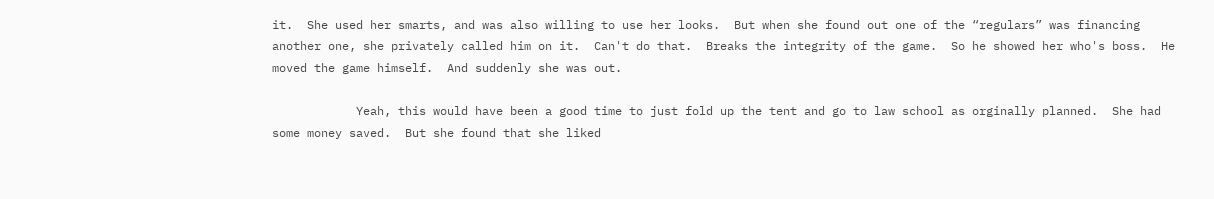it.  She used her smarts, and was also willing to use her looks.  But when she found out one of the “regulars” was financing another one, she privately called him on it.  Can't do that.  Breaks the integrity of the game.  So he showed her who's boss.  He moved the game himself.  And suddenly she was out.

            Yeah, this would have been a good time to just fold up the tent and go to law school as orginally planned.  She had some money saved.  But she found that she liked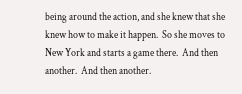being around the action, and she knew that she knew how to make it happen.  So she moves to New York and starts a game there.  And then another.  And then another.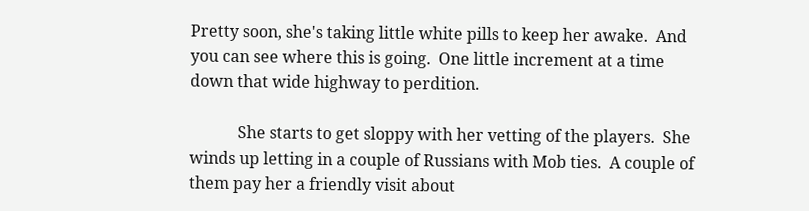Pretty soon, she's taking little white pills to keep her awake.  And you can see where this is going.  One little increment at a time down that wide highway to perdition.

            She starts to get sloppy with her vetting of the players.  She winds up letting in a couple of Russians with Mob ties.  A couple of them pay her a friendly visit about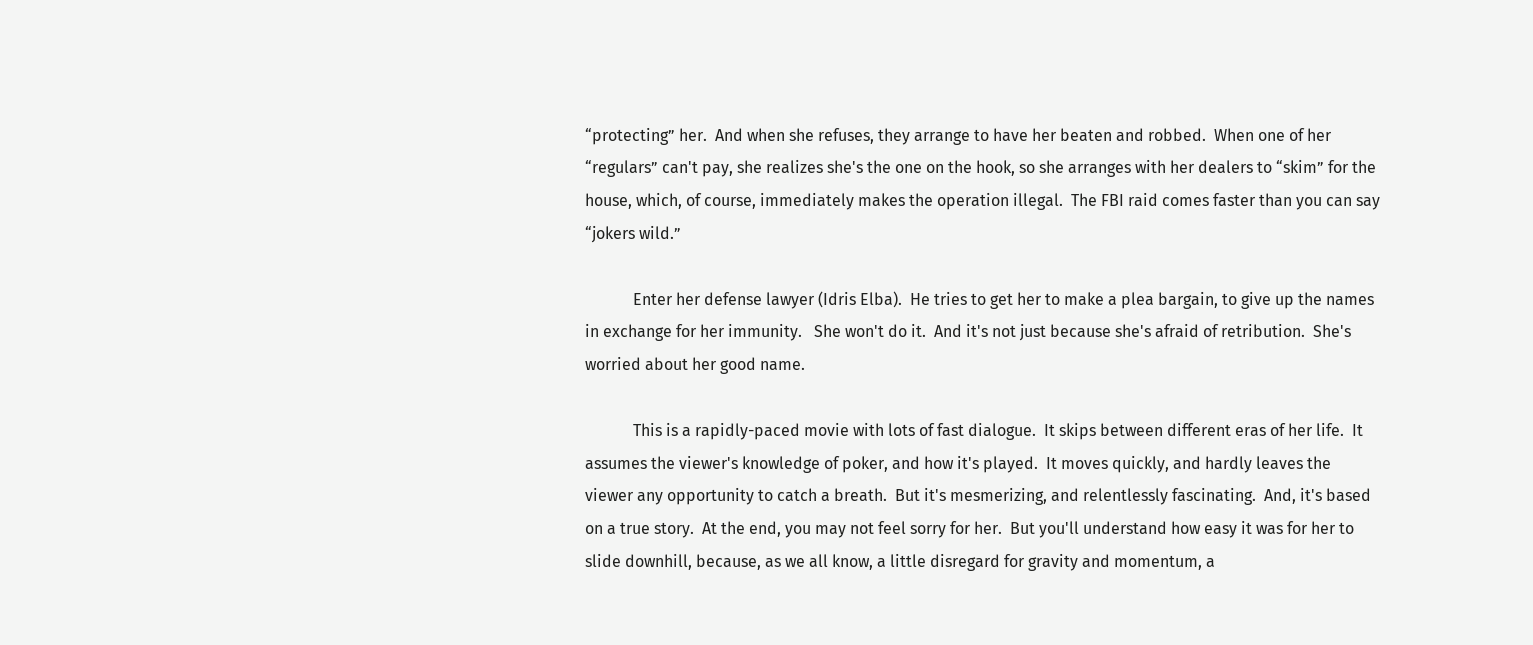“protecting” her.  And when she refuses, they arrange to have her beaten and robbed.  When one of her “regulars” can't pay, she realizes she's the one on the hook, so she arranges with her dealers to “skim” for the house, which, of course, immediately makes the operation illegal.  The FBI raid comes faster than you can say “jokers wild.”

            Enter her defense lawyer (Idris Elba).  He tries to get her to make a plea bargain, to give up the names in exchange for her immunity.   She won't do it.  And it's not just because she's afraid of retribution.  She's worried about her good name.

            This is a rapidly-paced movie with lots of fast dialogue.  It skips between different eras of her life.  It assumes the viewer's knowledge of poker, and how it's played.  It moves quickly, and hardly leaves the viewer any opportunity to catch a breath.  But it's mesmerizing, and relentlessly fascinating.  And, it's based on a true story.  At the end, you may not feel sorry for her.  But you'll understand how easy it was for her to slide downhill, because, as we all know, a little disregard for gravity and momentum, a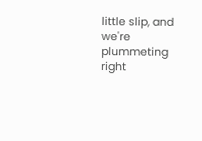little slip, and we're plummeting right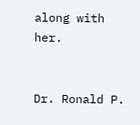along with her.


Dr. Ronald P.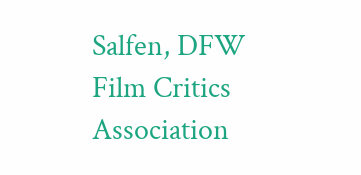Salfen, DFW Film Critics Association